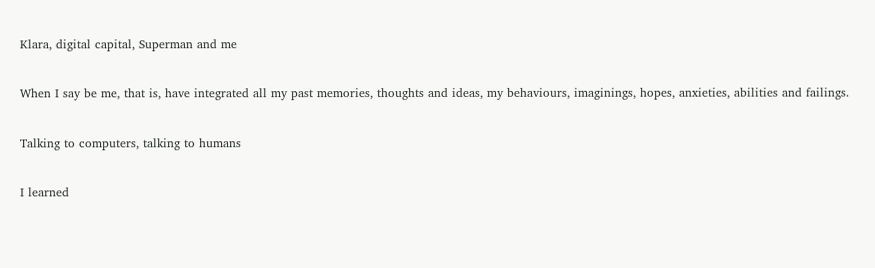Klara, digital capital, Superman and me

When I say be me, that is, have integrated all my past memories, thoughts and ideas, my behaviours, imaginings, hopes, anxieties, abilities and failings.

Talking to computers, talking to humans

I learned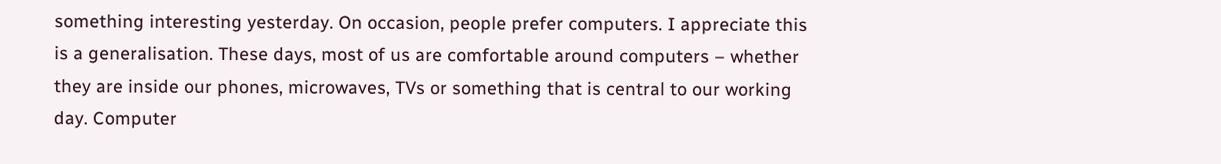something interesting yesterday. On occasion, people prefer computers. I appreciate this is a generalisation. These days, most of us are comfortable around computers – whether they are inside our phones, microwaves, TVs or something that is central to our working day. Computer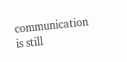communication is still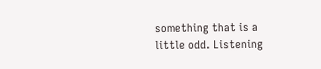something that is a little odd. Listening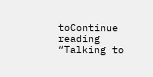toContinue reading “Talking to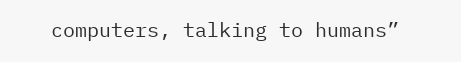computers, talking to humans”